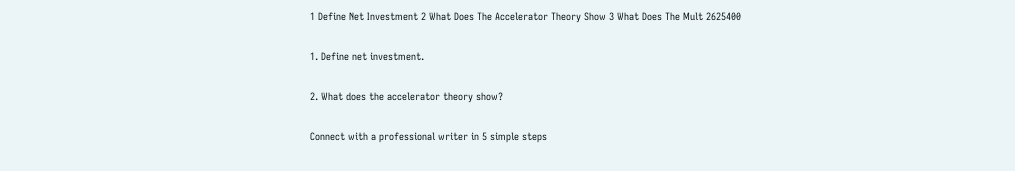1 Define Net Investment 2 What Does The Accelerator Theory Show 3 What Does The Mult 2625400

1. Define net investment.

2. What does the accelerator theory show?

Connect with a professional writer in 5 simple steps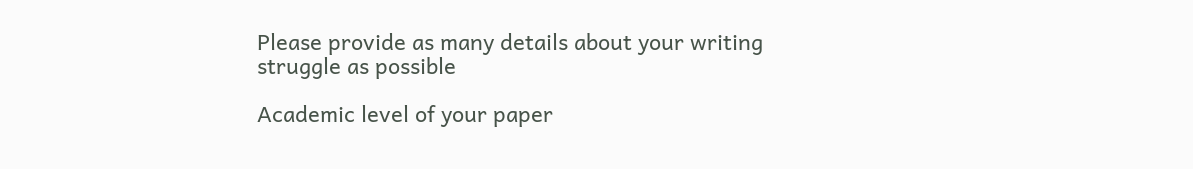Please provide as many details about your writing struggle as possible

Academic level of your paper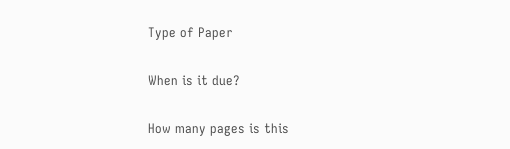Type of Paper

When is it due?

How many pages is this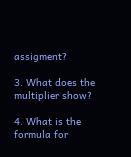assigment?

3. What does the multiplier show?

4. What is the formula for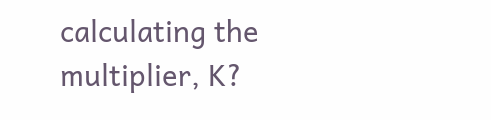calculating the multiplier, K?